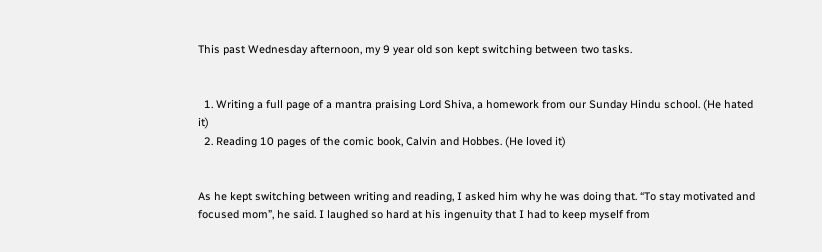This past Wednesday afternoon, my 9 year old son kept switching between two tasks.


  1. Writing a full page of a mantra praising Lord Shiva, a homework from our Sunday Hindu school. (He hated it)
  2. Reading 10 pages of the comic book, Calvin and Hobbes. (He loved it)


As he kept switching between writing and reading, I asked him why he was doing that. “To stay motivated and focused mom”, he said. I laughed so hard at his ingenuity that I had to keep myself from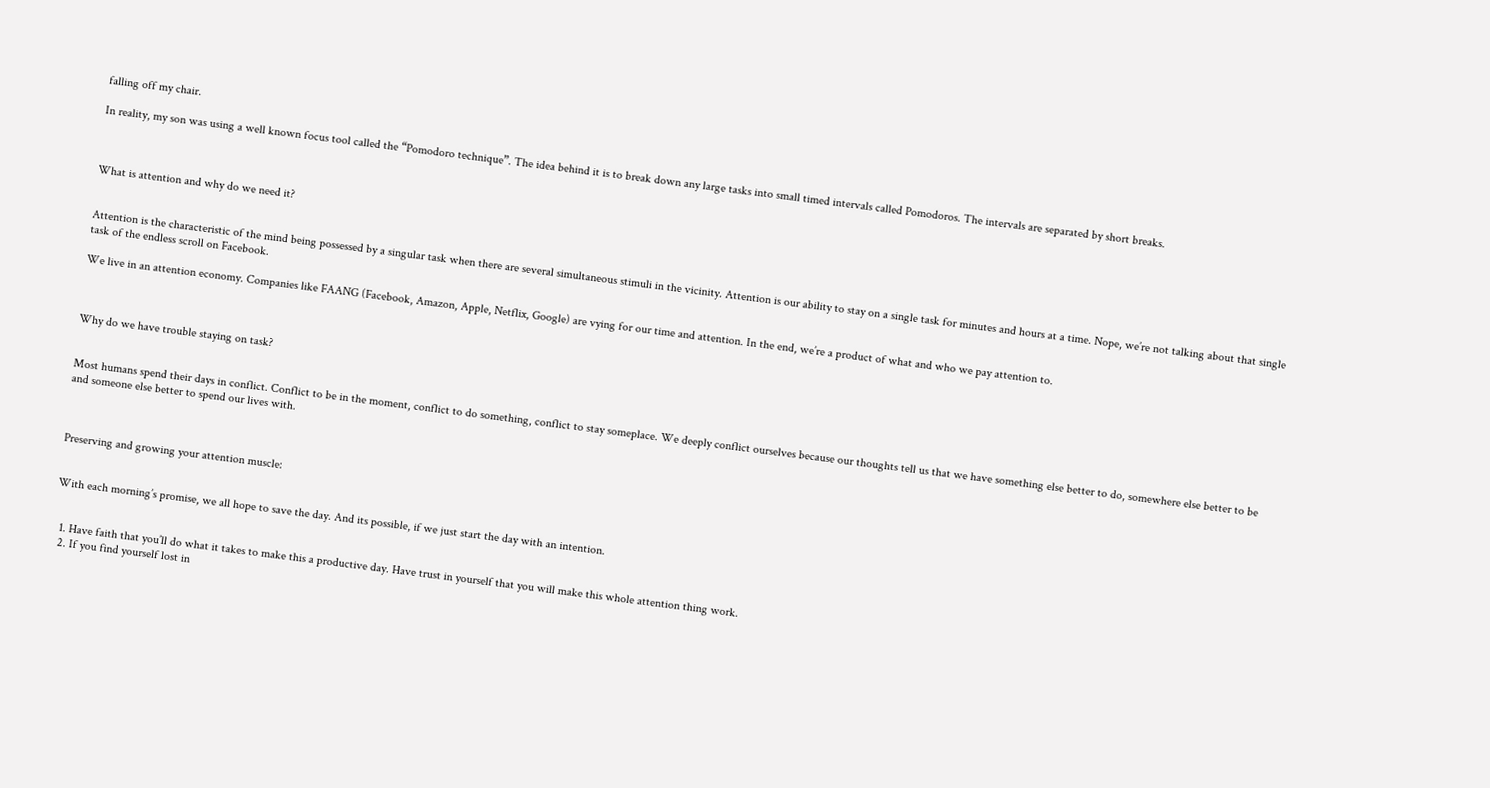falling off my chair.

In reality, my son was using a well known focus tool called the “Pomodoro technique”. The idea behind it is to break down any large tasks into small timed intervals called Pomodoros. The intervals are separated by short breaks.



What is attention and why do we need it?


Attention is the characteristic of the mind being possessed by a singular task when there are several simultaneous stimuli in the vicinity. Attention is our ability to stay on a single task for minutes and hours at a time. Nope, we’re not talking about that single task of the endless scroll on Facebook.

We live in an attention economy. Companies like FAANG (Facebook, Amazon, Apple, Netflix, Google) are vying for our time and attention. In the end, we’re a product of what and who we pay attention to.



Why do we have trouble staying on task?


Most humans spend their days in conflict. Conflict to be in the moment, conflict to do something, conflict to stay someplace. We deeply conflict ourselves because our thoughts tell us that we have something else better to do, somewhere else better to be and someone else better to spend our lives with.



Preserving and growing your attention muscle:


With each morning’s promise, we all hope to save the day. And its possible, if we just start the day with an intention.


  1. Have faith that you’ll do what it takes to make this a productive day. Have trust in yourself that you will make this whole attention thing work.
  2. If you find yourself lost in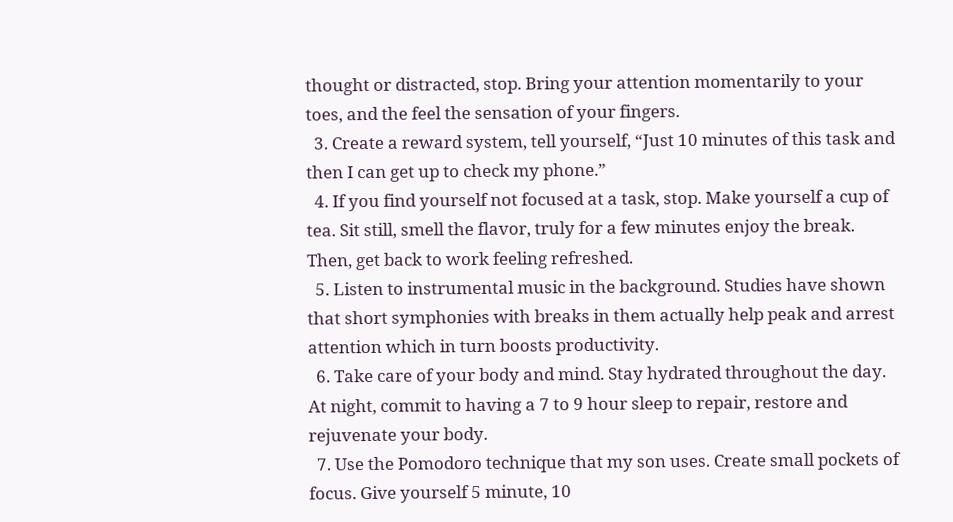thought or distracted, stop. Bring your attention momentarily to your toes, and the feel the sensation of your fingers.
  3. Create a reward system, tell yourself, “Just 10 minutes of this task and then I can get up to check my phone.”
  4. If you find yourself not focused at a task, stop. Make yourself a cup of tea. Sit still, smell the flavor, truly for a few minutes enjoy the break. Then, get back to work feeling refreshed.
  5. Listen to instrumental music in the background. Studies have shown that short symphonies with breaks in them actually help peak and arrest attention which in turn boosts productivity.
  6. Take care of your body and mind. Stay hydrated throughout the day. At night, commit to having a 7 to 9 hour sleep to repair, restore and rejuvenate your body.
  7. Use the Pomodoro technique that my son uses. Create small pockets of focus. Give yourself 5 minute, 10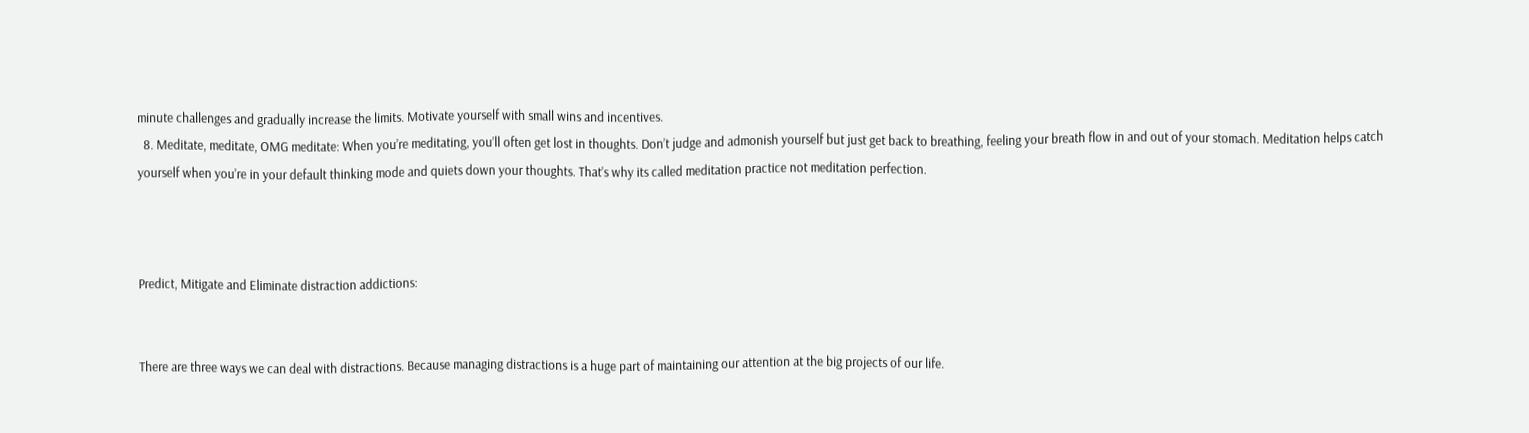minute challenges and gradually increase the limits. Motivate yourself with small wins and incentives.
  8. Meditate, meditate, OMG meditate: When you’re meditating, you’ll often get lost in thoughts. Don’t judge and admonish yourself but just get back to breathing, feeling your breath flow in and out of your stomach. Meditation helps catch yourself when you’re in your default thinking mode and quiets down your thoughts. That’s why its called meditation practice not meditation perfection.



Predict, Mitigate and Eliminate distraction addictions:


There are three ways we can deal with distractions. Because managing distractions is a huge part of maintaining our attention at the big projects of our life.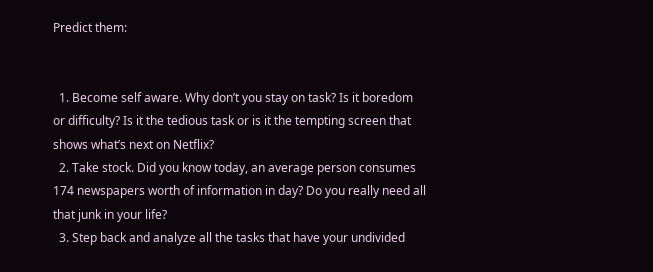Predict them:


  1. Become self aware. Why don’t you stay on task? Is it boredom or difficulty? Is it the tedious task or is it the tempting screen that shows what’s next on Netflix?
  2. Take stock. Did you know today, an average person consumes 174 newspapers worth of information in day? Do you really need all that junk in your life?
  3. Step back and analyze all the tasks that have your undivided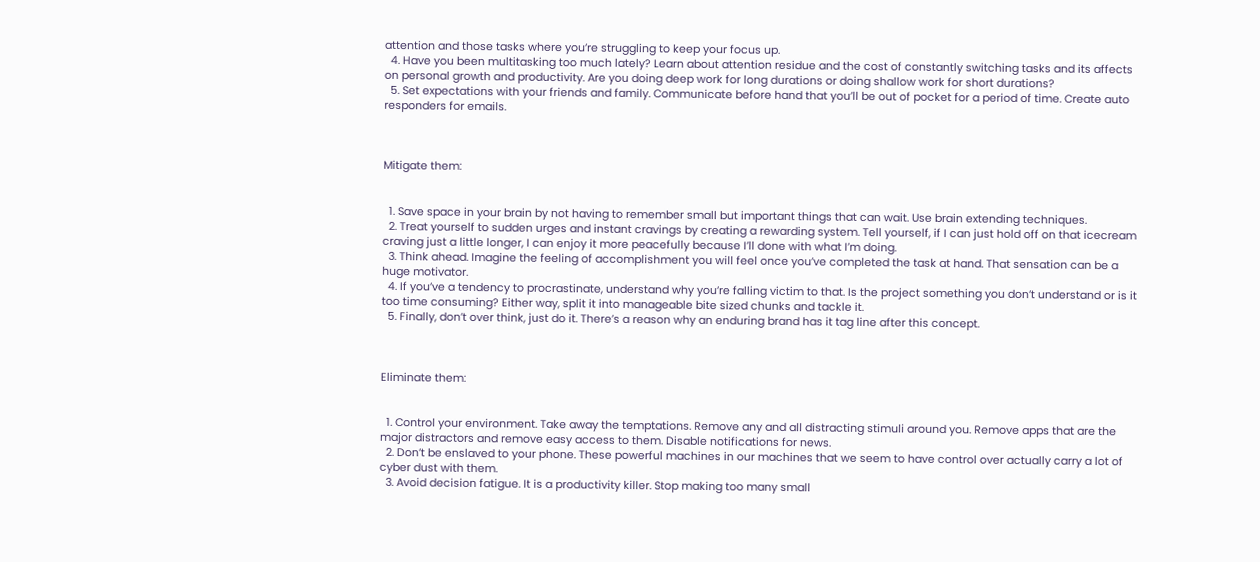attention and those tasks where you’re struggling to keep your focus up.
  4. Have you been multitasking too much lately? Learn about attention residue and the cost of constantly switching tasks and its affects on personal growth and productivity. Are you doing deep work for long durations or doing shallow work for short durations?
  5. Set expectations with your friends and family. Communicate before hand that you’ll be out of pocket for a period of time. Create auto responders for emails.



Mitigate them:


  1. Save space in your brain by not having to remember small but important things that can wait. Use brain extending techniques.
  2. Treat yourself to sudden urges and instant cravings by creating a rewarding system. Tell yourself, if I can just hold off on that icecream craving just a little longer, I can enjoy it more peacefully because I’ll done with what I’m doing.
  3. Think ahead. Imagine the feeling of accomplishment you will feel once you’ve completed the task at hand. That sensation can be a huge motivator.
  4. If you’ve a tendency to procrastinate, understand why you’re falling victim to that. Is the project something you don’t understand or is it too time consuming? Either way, split it into manageable bite sized chunks and tackle it.
  5. Finally, don’t over think, just do it. There’s a reason why an enduring brand has it tag line after this concept.



Eliminate them:


  1. Control your environment. Take away the temptations. Remove any and all distracting stimuli around you. Remove apps that are the major distractors and remove easy access to them. Disable notifications for news.
  2. Don’t be enslaved to your phone. These powerful machines in our machines that we seem to have control over actually carry a lot of cyber dust with them.
  3. Avoid decision fatigue. It is a productivity killer. Stop making too many small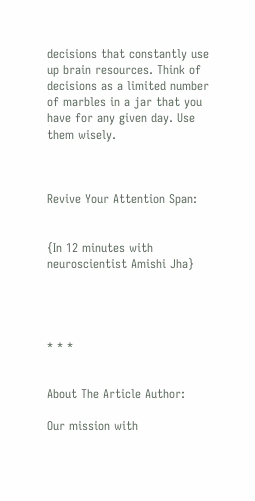decisions that constantly use up brain resources. Think of decisions as a limited number of marbles in a jar that you have for any given day. Use them wisely.



Revive Your Attention Span:


{In 12 minutes with neuroscientist Amishi Jha}




* * *


About The Article Author:

Our mission with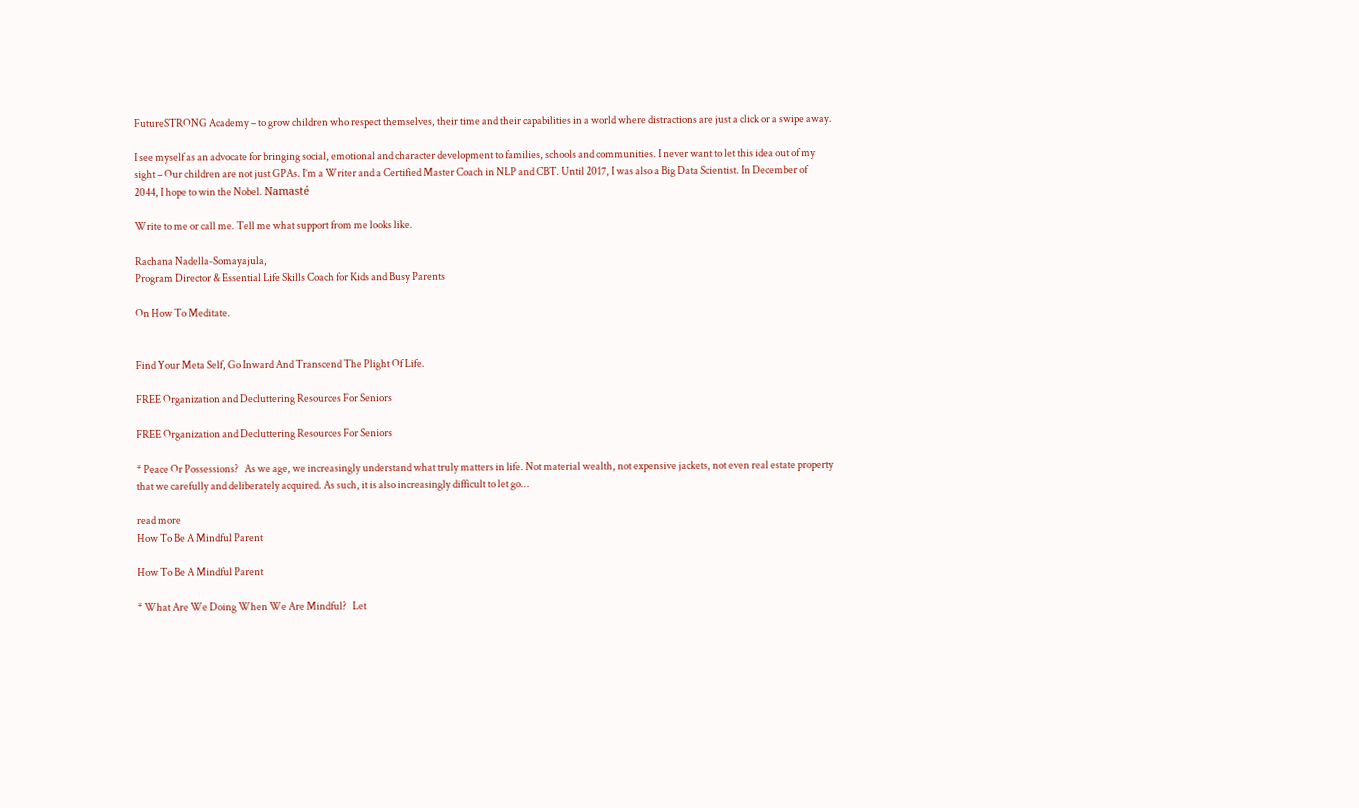FutureSTRONG Academy – to grow children who respect themselves, their time and their capabilities in a world where distractions are just a click or a swipe away.

I see myself as an advocate for bringing social, emotional and character development to families, schools and communities. I never want to let this idea out of my sight – Our children are not just GPAs. I’m a Writer and a Certified Master Coach in NLP and CBT. Until 2017, I was also a Big Data Scientist. In December of 2044, I hope to win the Nobel. Namasté

Write to me or call me. Tell me what support from me looks like.

Rachana Nadella-Somayajula,
Program Director & Essential Life Skills Coach for Kids and Busy Parents

On How To Meditate.


Find Your Meta Self, Go Inward And Transcend The Plight Of Life.

FREE Organization and Decluttering Resources For Seniors

FREE Organization and Decluttering Resources For Seniors

* Peace Or Possessions?   As we age, we increasingly understand what truly matters in life. Not material wealth, not expensive jackets, not even real estate property that we carefully and deliberately acquired. As such, it is also increasingly difficult to let go...

read more
How To Be A Mindful Parent

How To Be A Mindful Parent

* What Are We Doing When We Are Mindful?   Let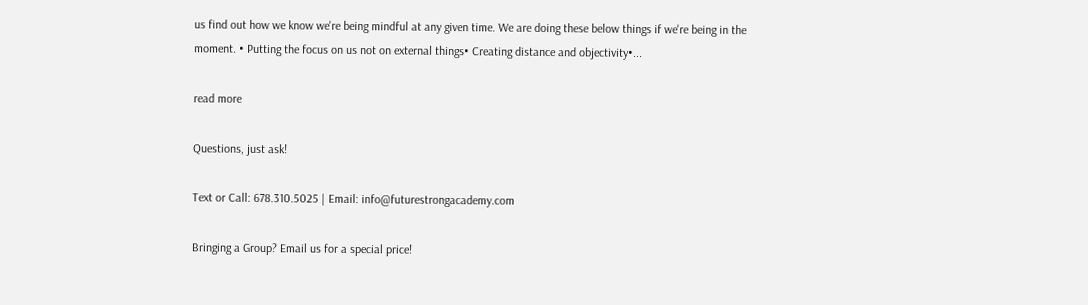us find out how we know we're being mindful at any given time. We are doing these below things if we're being in the moment. • Putting the focus on us not on external things• Creating distance and objectivity•...

read more

Questions, just ask!

Text or Call: 678.310.5025 | Email: info@futurestrongacademy.com

Bringing a Group? Email us for a special price!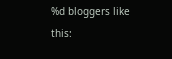%d bloggers like this: